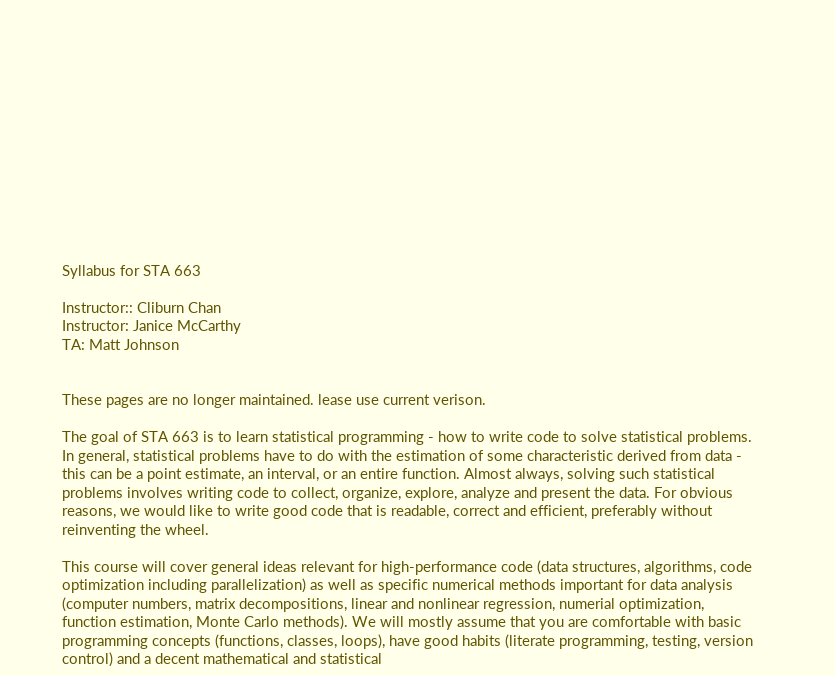Syllabus for STA 663

Instructor:: Cliburn Chan
Instructor: Janice McCarthy
TA: Matt Johnson


These pages are no longer maintained. lease use current verison.

The goal of STA 663 is to learn statistical programming - how to write code to solve statistical problems. In general, statistical problems have to do with the estimation of some characteristic derived from data - this can be a point estimate, an interval, or an entire function. Almost always, solving such statistical problems involves writing code to collect, organize, explore, analyze and present the data. For obvious reasons, we would like to write good code that is readable, correct and efficient, preferably without reinventing the wheel.

This course will cover general ideas relevant for high-performance code (data structures, algorithms, code optimization including parallelization) as well as specific numerical methods important for data analysis (computer numbers, matrix decompositions, linear and nonlinear regression, numerial optimization, function estimation, Monte Carlo methods). We will mostly assume that you are comfortable with basic programming concepts (functions, classes, loops), have good habits (literate programming, testing, version control) and a decent mathematical and statistical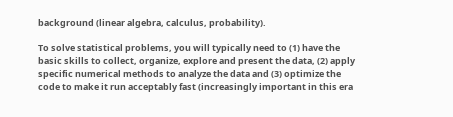background (linear algebra, calculus, probability).

To solve statistical problems, you will typically need to (1) have the basic skills to collect, organize, explore and present the data, (2) apply specific numerical methods to analyze the data and (3) optimize the code to make it run acceptably fast (increasingly important in this era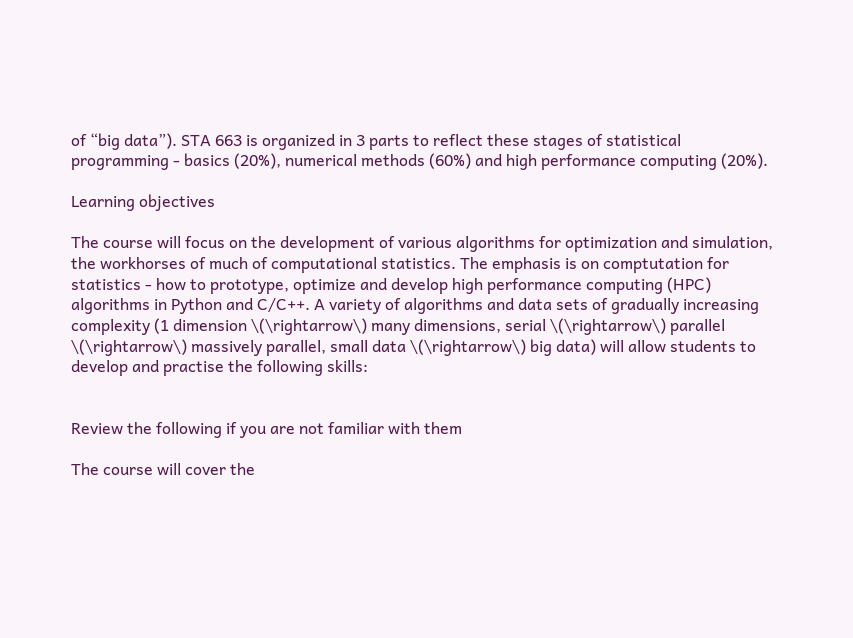of “big data”). STA 663 is organized in 3 parts to reflect these stages of statistical programming - basics (20%), numerical methods (60%) and high performance computing (20%).

Learning objectives

The course will focus on the development of various algorithms for optimization and simulation, the workhorses of much of computational statistics. The emphasis is on comptutation for statistics - how to prototype, optimize and develop high performance computing (HPC) algorithms in Python and C/C++. A variety of algorithms and data sets of gradually increasing complexity (1 dimension \(\rightarrow\) many dimensions, serial \(\rightarrow\) parallel \(\rightarrow\) massively parallel, small data \(\rightarrow\) big data) will allow students to develop and practise the following skills:


Review the following if you are not familiar with them

The course will cover the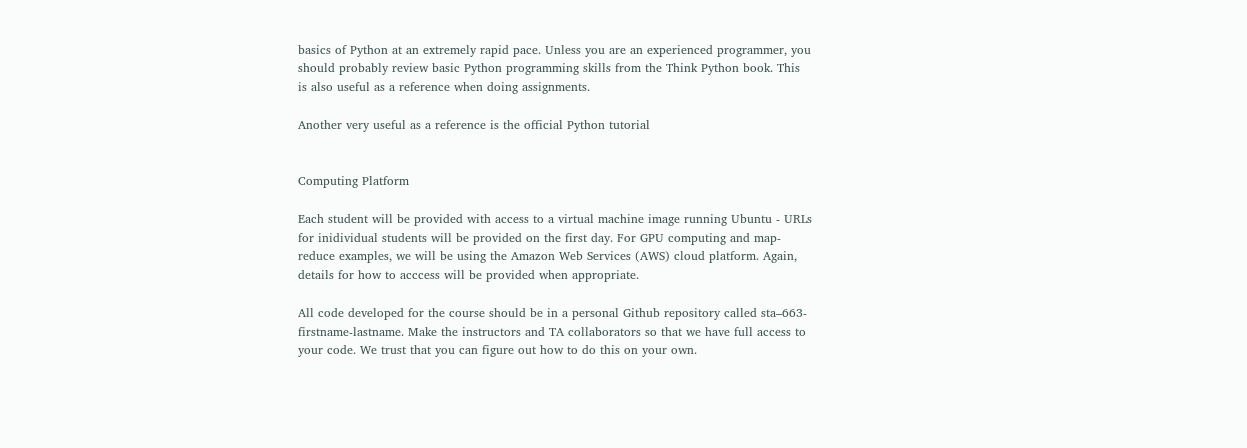basics of Python at an extremely rapid pace. Unless you are an experienced programmer, you should probably review basic Python programming skills from the Think Python book. This is also useful as a reference when doing assignments.

Another very useful as a reference is the official Python tutorial


Computing Platform

Each student will be provided with access to a virtual machine image running Ubuntu - URLs for inidividual students will be provided on the first day. For GPU computing and map-reduce examples, we will be using the Amazon Web Services (AWS) cloud platform. Again, details for how to acccess will be provided when appropriate.

All code developed for the course should be in a personal Github repository called sta–663-firstname-lastname. Make the instructors and TA collaborators so that we have full access to your code. We trust that you can figure out how to do this on your own.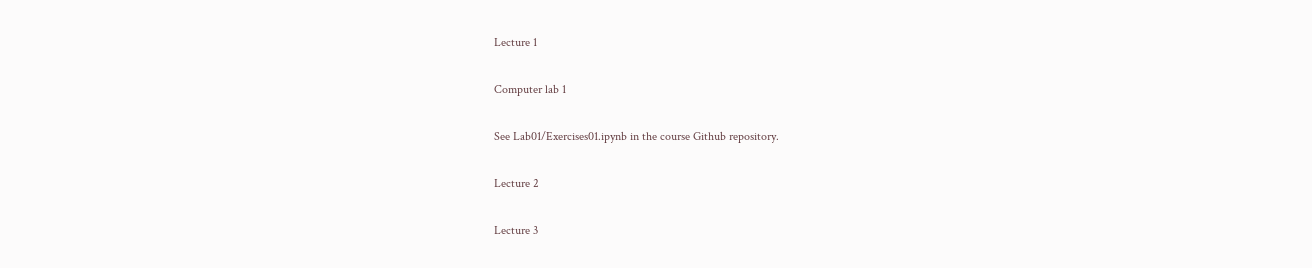Lecture 1

Computer lab 1

See Lab01/Exercises01.ipynb in the course Github repository.

Lecture 2

Lecture 3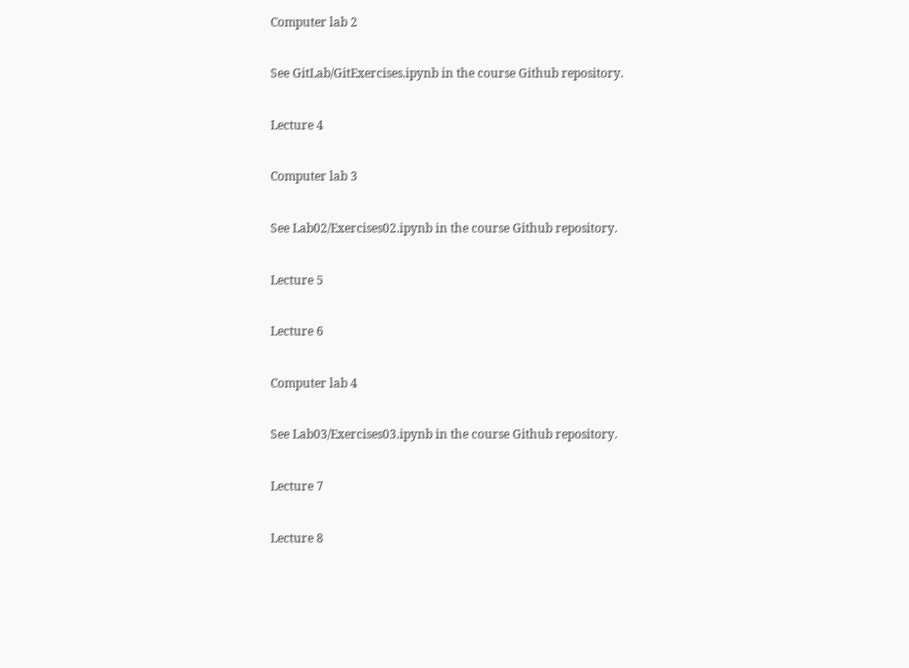Computer lab 2

See GitLab/GitExercises.ipynb in the course Github repository.

Lecture 4

Computer lab 3

See Lab02/Exercises02.ipynb in the course Github repository.

Lecture 5

Lecture 6

Computer lab 4

See Lab03/Exercises03.ipynb in the course Github repository.

Lecture 7

Lecture 8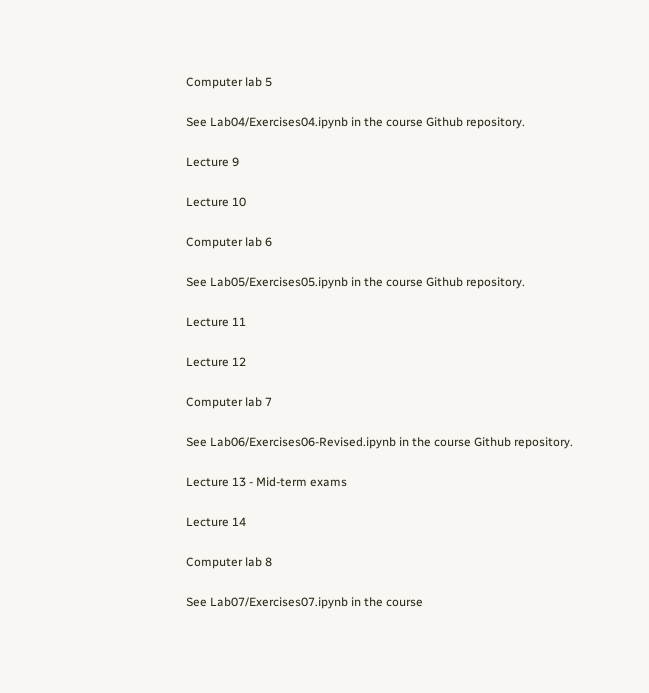Computer lab 5

See Lab04/Exercises04.ipynb in the course Github repository.

Lecture 9

Lecture 10

Computer lab 6

See Lab05/Exercises05.ipynb in the course Github repository.

Lecture 11

Lecture 12

Computer lab 7

See Lab06/Exercises06-Revised.ipynb in the course Github repository.

Lecture 13 - Mid-term exams

Lecture 14

Computer lab 8

See Lab07/Exercises07.ipynb in the course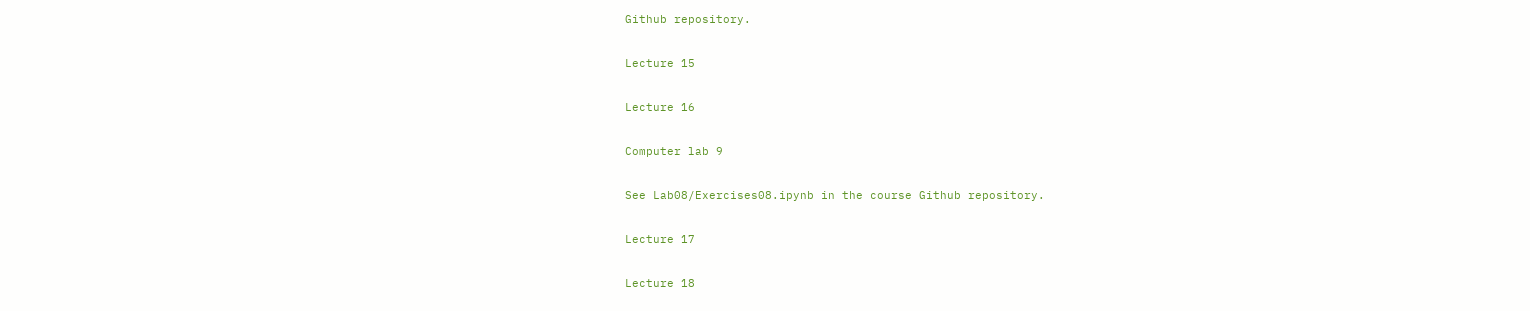Github repository.

Lecture 15

Lecture 16

Computer lab 9

See Lab08/Exercises08.ipynb in the course Github repository.

Lecture 17

Lecture 18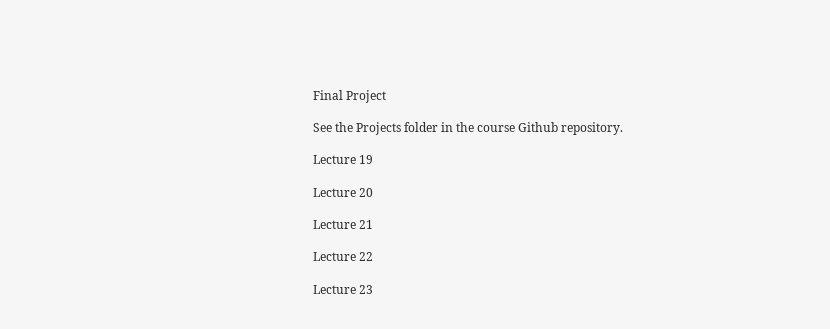Final Project

See the Projects folder in the course Github repository.

Lecture 19

Lecture 20

Lecture 21

Lecture 22

Lecture 23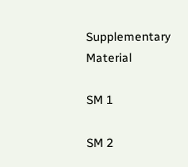Supplementary Material

SM 1

SM 2